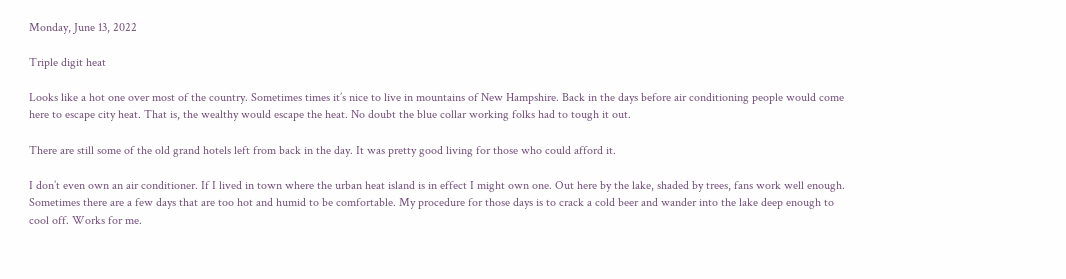Monday, June 13, 2022

Triple digit heat

Looks like a hot one over most of the country. Sometimes times it’s nice to live in mountains of New Hampshire. Back in the days before air conditioning people would come here to escape city heat. That is, the wealthy would escape the heat. No doubt the blue collar working folks had to tough it out.

There are still some of the old grand hotels left from back in the day. It was pretty good living for those who could afford it.

I don’t even own an air conditioner. If I lived in town where the urban heat island is in effect I might own one. Out here by the lake, shaded by trees, fans work well enough. Sometimes there are a few days that are too hot and humid to be comfortable. My procedure for those days is to crack a cold beer and wander into the lake deep enough to cool off. Works for me.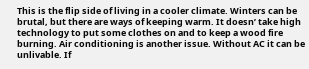This is the flip side of living in a cooler climate. Winters can be brutal, but there are ways of keeping warm. It doesn’ take high technology to put some clothes on and to keep a wood fire burning. Air conditioning is another issue. Without AC it can be unlivable. If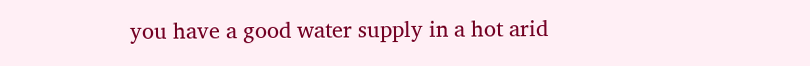you have a good water supply in a hot arid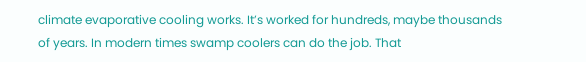climate evaporative cooling works. It’s worked for hundreds, maybe thousands of years. In modern times swamp coolers can do the job. That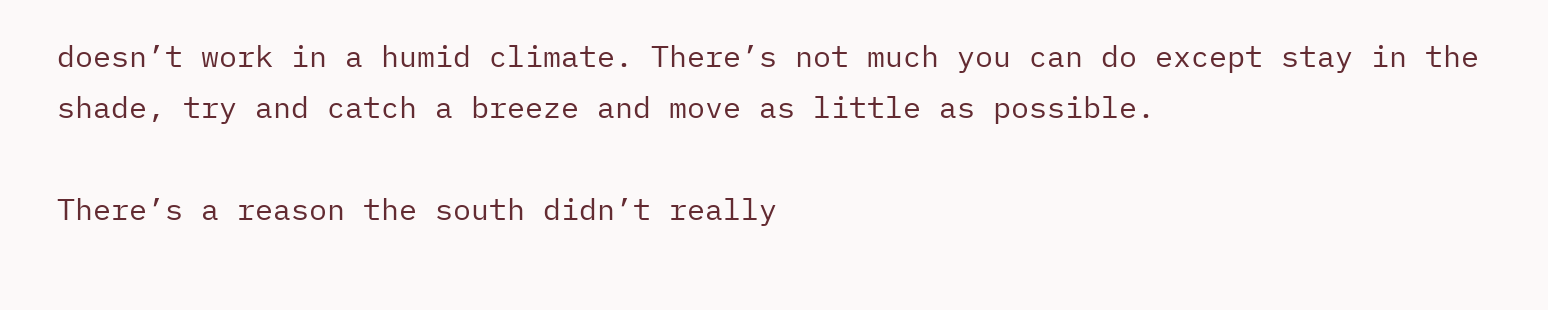doesn’t work in a humid climate. There’s not much you can do except stay in the shade, try and catch a breeze and move as little as possible.

There’s a reason the south didn’t really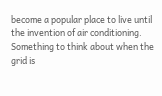become a popular place to live until the invention of air conditioning. Something to think about when the grid is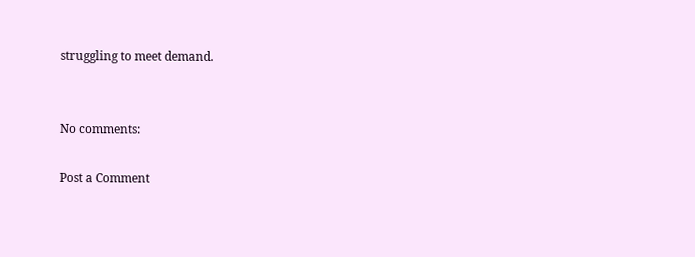struggling to meet demand.


No comments:

Post a Comment